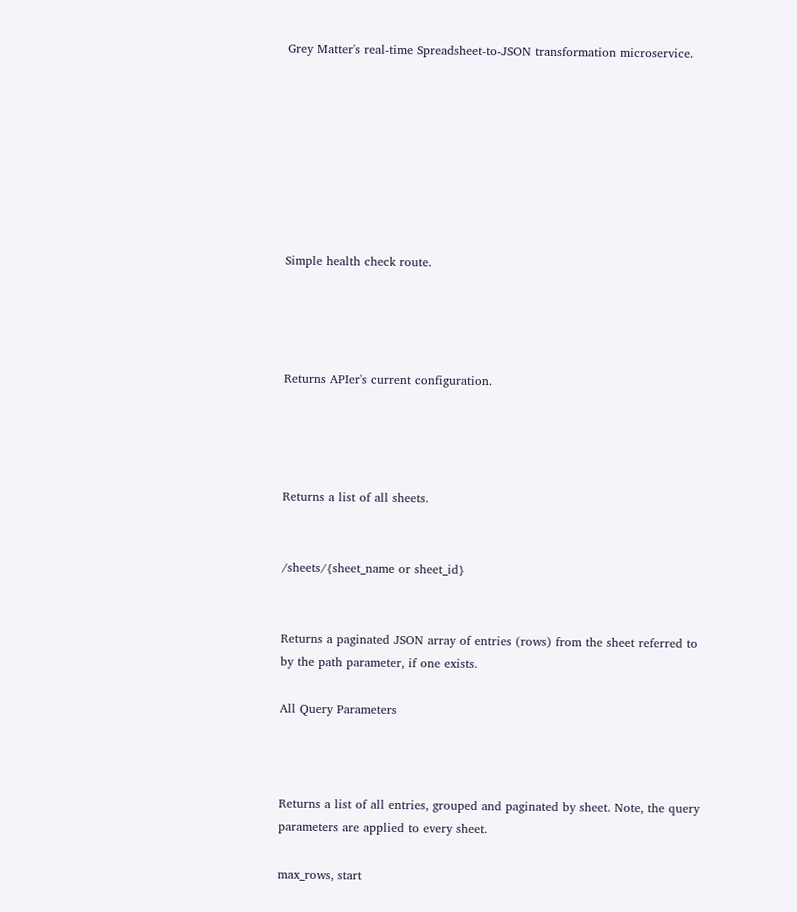Grey Matter's real-time Spreadsheet-to-JSON transformation microservice.








Simple health check route.




Returns APIer's current configuration.




Returns a list of all sheets.


/sheets/{sheet_name or sheet_id}


Returns a paginated JSON array of entries (rows) from the sheet referred to by the path parameter, if one exists.

All Query Parameters



Returns a list of all entries, grouped and paginated by sheet. Note, the query parameters are applied to every sheet.

max_rows, start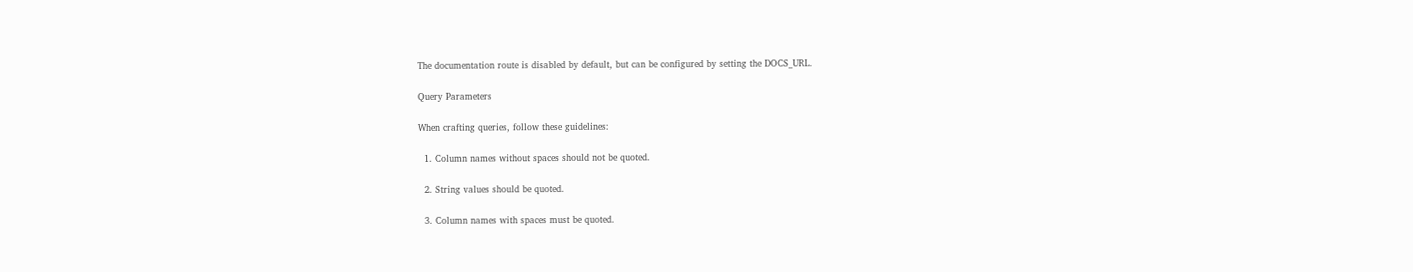The documentation route is disabled by default, but can be configured by setting the DOCS_URL.

Query Parameters

When crafting queries, follow these guidelines:

  1. Column names without spaces should not be quoted.

  2. String values should be quoted.

  3. Column names with spaces must be quoted.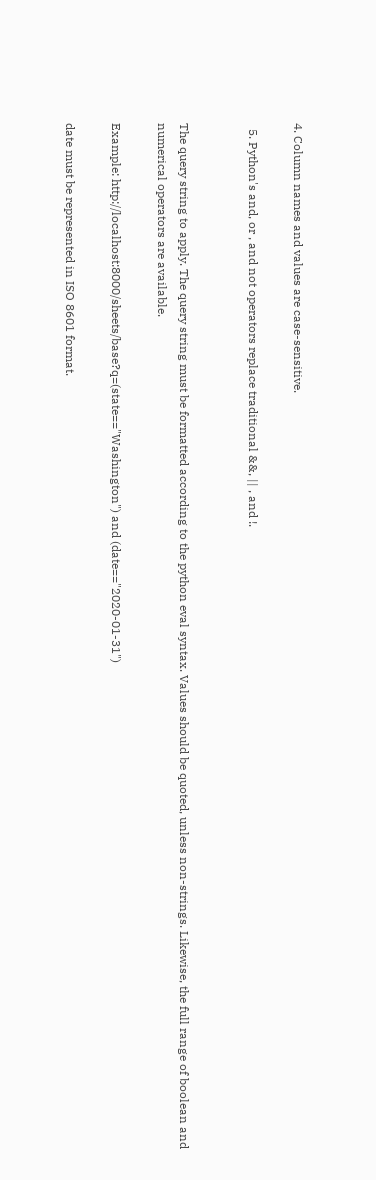4. Column names and values are case-sensitive.

  5. Python's and, or , and not operators replace traditional &&, || , and !.


The query string to apply. The query string must be formatted according to the python eval syntax. Values should be quoted, unless non-strings. Likewise, the full range of boolean and numerical operators are available.

Example: http://localhost:8000/sheets/base?q=(state=="Washington") and (date=="2020-01-31")

date must be represented in ISO 8601 format.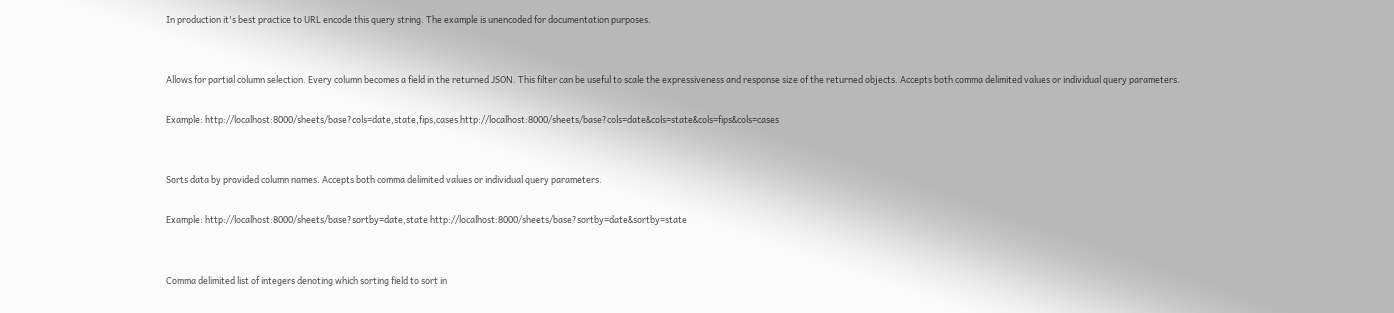In production it's best practice to URL encode this query string. The example is unencoded for documentation purposes.


Allows for partial column selection. Every column becomes a field in the returned JSON. This filter can be useful to scale the expressiveness and response size of the returned objects. Accepts both comma delimited values or individual query parameters.

Example: http://localhost:8000/sheets/base?cols=date,state,fips,cases http://localhost:8000/sheets/base?cols=date&cols=state&cols=fips&cols=cases


Sorts data by provided column names. Accepts both comma delimited values or individual query parameters.

Example: http://localhost:8000/sheets/base?sortby=date,state http://localhost:8000/sheets/base?sortby=date&sortby=state


Comma delimited list of integers denoting which sorting field to sort in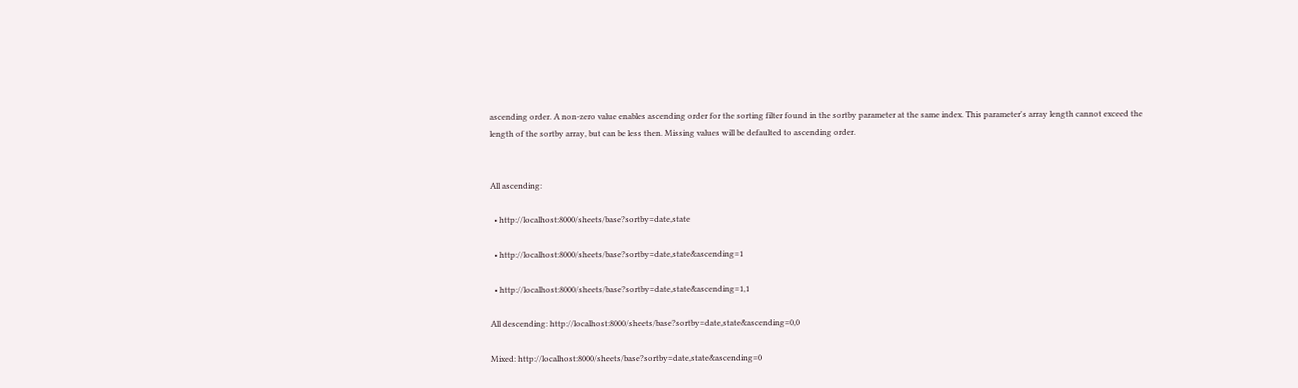ascending order. A non-zero value enables ascending order for the sorting filter found in the sortby parameter at the same index. This parameter's array length cannot exceed the length of the sortby array, but can be less then. Missing values will be defaulted to ascending order.


All ascending:

  • http://localhost:8000/sheets/base?sortby=date,state

  • http://localhost:8000/sheets/base?sortby=date,state&ascending=1

  • http://localhost:8000/sheets/base?sortby=date,state&ascending=1,1

All descending: http://localhost:8000/sheets/base?sortby=date,state&ascending=0,0

Mixed: http://localhost:8000/sheets/base?sortby=date,state&ascending=0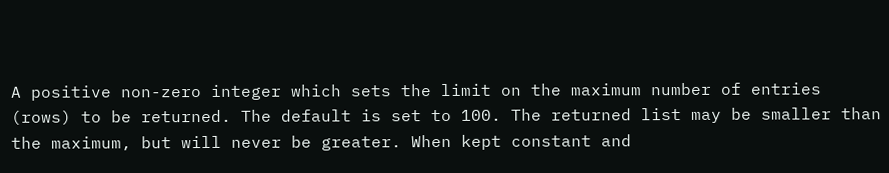A positive non-zero integer which sets the limit on the maximum number of entries (rows) to be returned. The default is set to 100. The returned list may be smaller than the maximum, but will never be greater. When kept constant and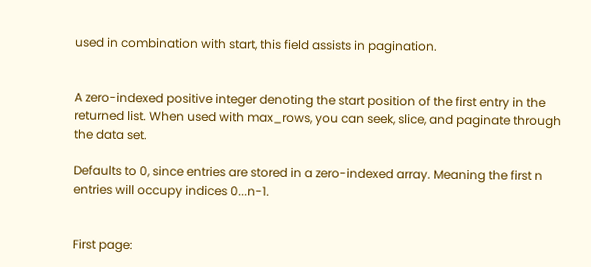used in combination with start, this field assists in pagination.


A zero-indexed positive integer denoting the start position of the first entry in the returned list. When used with max_rows, you can seek, slice, and paginate through the data set.

Defaults to 0, since entries are stored in a zero-indexed array. Meaning the first n entries will occupy indices 0...n-1.


First page: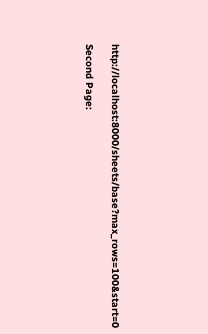http://localhost:8000/sheets/base?max_rows=100&start=0

Second Page: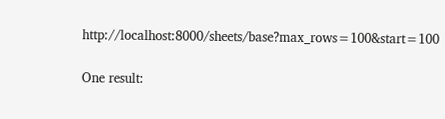http://localhost:8000/sheets/base?max_rows=100&start=100

One result: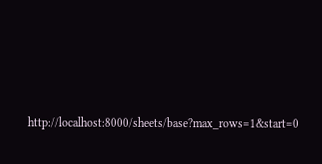http://localhost:8000/sheets/base?max_rows=1&start=0